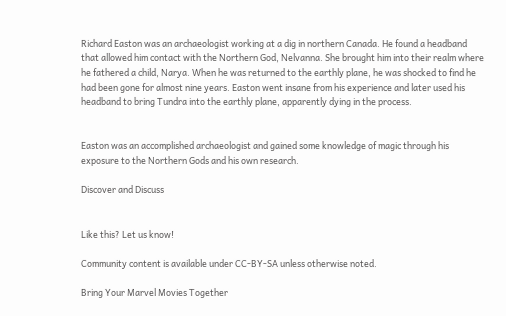Richard Easton was an archaeologist working at a dig in northern Canada. He found a headband that allowed him contact with the Northern God, Nelvanna. She brought him into their realm where he fathered a child, Narya. When he was returned to the earthly plane, he was shocked to find he had been gone for almost nine years. Easton went insane from his experience and later used his headband to bring Tundra into the earthly plane, apparently dying in the process.


Easton was an accomplished archaeologist and gained some knowledge of magic through his exposure to the Northern Gods and his own research.

Discover and Discuss


Like this? Let us know!

Community content is available under CC-BY-SA unless otherwise noted.

Bring Your Marvel Movies Together